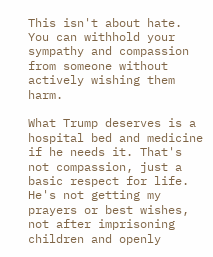This isn't about hate. You can withhold your sympathy and compassion from someone without actively wishing them harm.

What Trump deserves is a hospital bed and medicine if he needs it. That's not compassion, just a basic respect for life. He's not getting my prayers or best wishes, not after imprisoning children and openly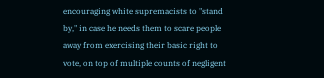encouraging white supremacists to "stand by," in case he needs them to scare people away from exercising their basic right to vote, on top of multiple counts of negligent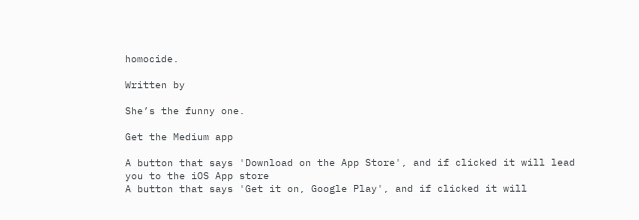homocide.

Written by

She’s the funny one.

Get the Medium app

A button that says 'Download on the App Store', and if clicked it will lead you to the iOS App store
A button that says 'Get it on, Google Play', and if clicked it will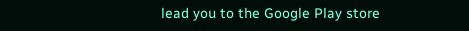lead you to the Google Play store